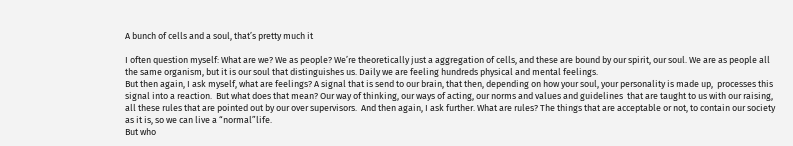A bunch of cells and a soul, that’s pretty much it

I often question myself: What are we? We as people? We’re theoretically just a aggregation of cells, and these are bound by our spirit, our soul. We are as people all the same organism, but it is our soul that distinguishes us. Daily we are feeling hundreds physical and mental feelings.
But then again, I ask myself, what are feelings? A signal that is send to our brain, that then, depending on how your soul, your personality is made up,  processes this signal into a reaction.  But what does that mean? Our way of thinking, our ways of acting, our norms and values and guidelines  that are taught to us with our raising, all these rules that are pointed out by our over supervisors.  And then again, I ask further. What are rules? The things that are acceptable or not, to contain our society as it is, so we can live a “normal”life.
But who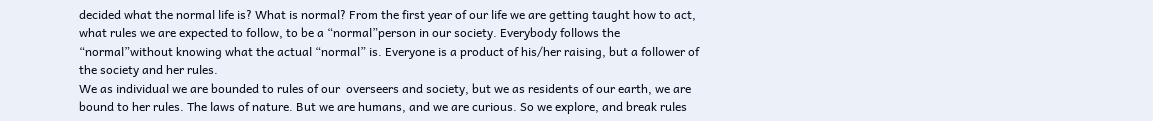decided what the normal life is? What is normal? From the first year of our life we are getting taught how to act, what rules we are expected to follow, to be a “normal”person in our society. Everybody follows the “normal”without knowing what the actual “normal” is. Everyone is a product of his/her raising, but a follower of the society and her rules.
We as individual we are bounded to rules of our  overseers and society, but we as residents of our earth, we are bound to her rules. The laws of nature. But we are humans, and we are curious. So we explore, and break rules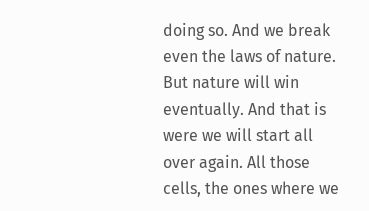doing so. And we break even the laws of nature. But nature will win eventually. And that is were we will start all over again. All those cells, the ones where we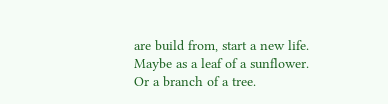are build from, start a new life. Maybe as a leaf of a sunflower. Or a branch of a tree.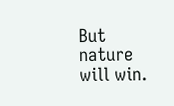But nature will win.